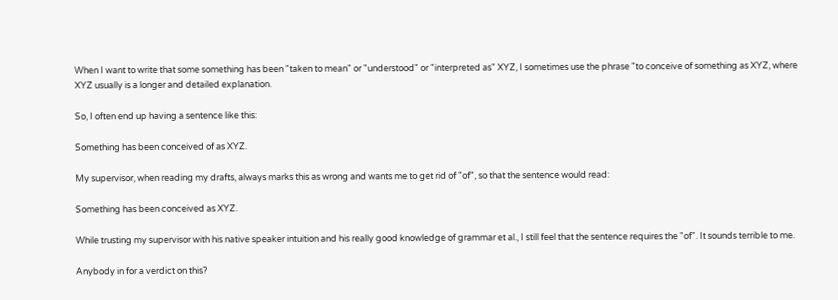When I want to write that some something has been "taken to mean" or "understood" or "interpreted as" XYZ, I sometimes use the phrase "to conceive of something as XYZ, where XYZ usually is a longer and detailed explanation.

So, I often end up having a sentence like this:

Something has been conceived of as XYZ.

My supervisor, when reading my drafts, always marks this as wrong and wants me to get rid of "of", so that the sentence would read:

Something has been conceived as XYZ.

While trusting my supervisor with his native speaker intuition and his really good knowledge of grammar et al., I still feel that the sentence requires the "of". It sounds terrible to me.

Anybody in for a verdict on this?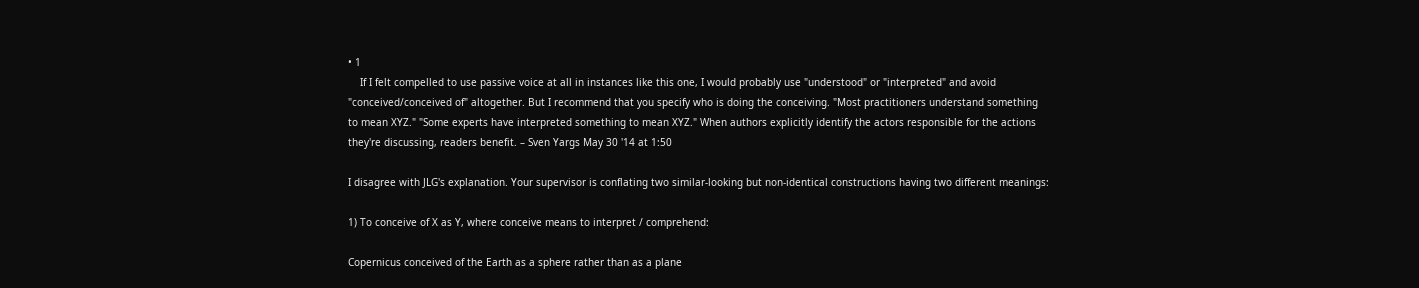• 1
    If I felt compelled to use passive voice at all in instances like this one, I would probably use "understood" or "interpreted" and avoid "conceived/conceived of" altogether. But I recommend that you specify who is doing the conceiving. "Most practitioners understand something to mean XYZ." "Some experts have interpreted something to mean XYZ." When authors explicitly identify the actors responsible for the actions they're discussing, readers benefit. – Sven Yargs May 30 '14 at 1:50

I disagree with JLG's explanation. Your supervisor is conflating two similar-looking but non-identical constructions having two different meanings:

1) To conceive of X as Y, where conceive means to interpret / comprehend:

Copernicus conceived of the Earth as a sphere rather than as a plane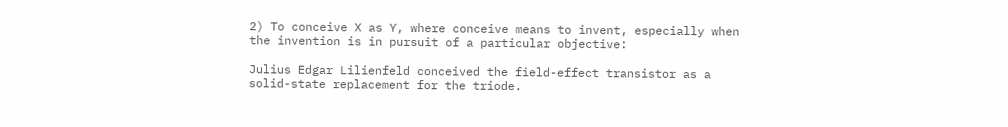2) To conceive X as Y, where conceive means to invent, especially when the invention is in pursuit of a particular objective:

Julius Edgar Lilienfeld conceived the field-effect transistor as a solid-state replacement for the triode.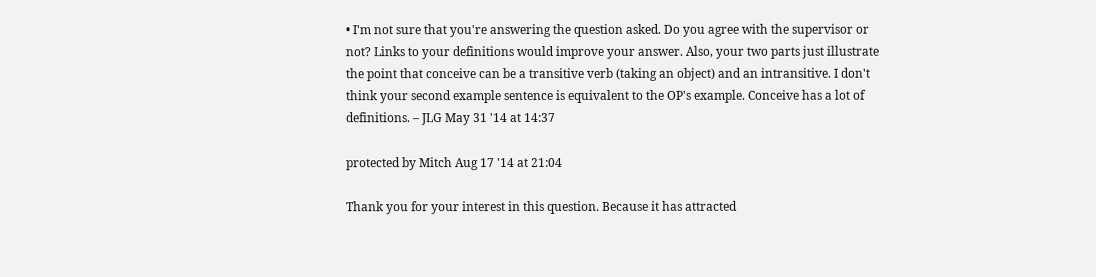• I'm not sure that you're answering the question asked. Do you agree with the supervisor or not? Links to your definitions would improve your answer. Also, your two parts just illustrate the point that conceive can be a transitive verb (taking an object) and an intransitive. I don't think your second example sentence is equivalent to the OP's example. Conceive has a lot of definitions. – JLG May 31 '14 at 14:37

protected by Mitch Aug 17 '14 at 21:04

Thank you for your interest in this question. Because it has attracted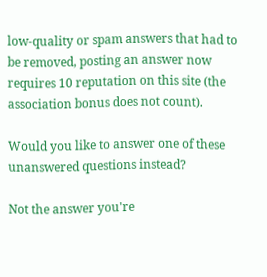low-quality or spam answers that had to be removed, posting an answer now requires 10 reputation on this site (the association bonus does not count).

Would you like to answer one of these unanswered questions instead?

Not the answer you're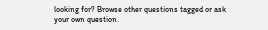looking for? Browse other questions tagged or ask your own question.